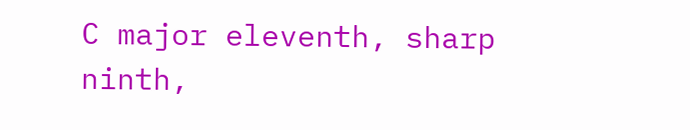C major eleventh, sharp ninth,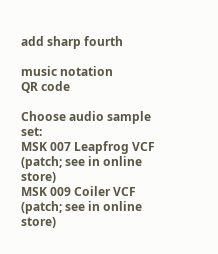add sharp fourth

music notation
QR code

Choose audio sample set:
MSK 007 Leapfrog VCF (patch; see in online store)
MSK 009 Coiler VCF (patch; see in online store)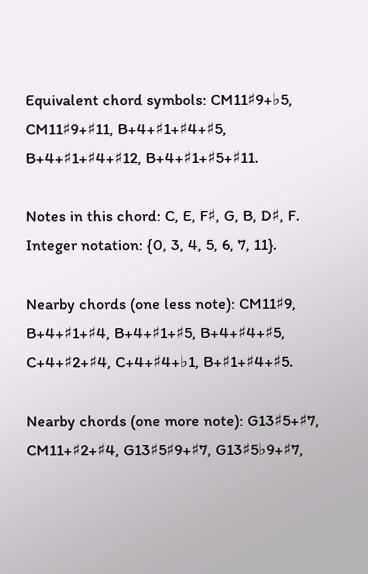Equivalent chord symbols: CM11♯9+♭5, CM11♯9+♯11, B+4+♯1+♯4+♯5, B+4+♯1+♯4+♯12, B+4+♯1+♯5+♯11.

Notes in this chord: C, E, F♯, G, B, D♯, F. Integer notation: {0, 3, 4, 5, 6, 7, 11}.

Nearby chords (one less note): CM11♯9, B+4+♯1+♯4, B+4+♯1+♯5, B+4+♯4+♯5, C+4+♯2+♯4, C+4+♯4+♭1, B+♯1+♯4+♯5.

Nearby chords (one more note): G13♯5+♯7, CM11+♯2+♯4, G13♯5♯9+♯7, G13♯5♭9+♯7,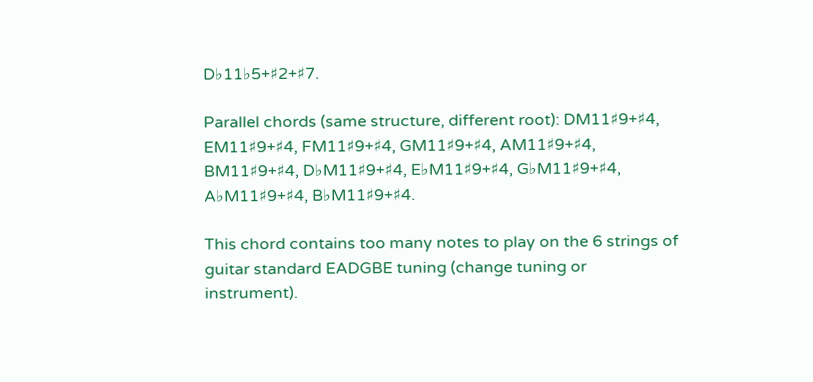D♭11♭5+♯2+♯7.

Parallel chords (same structure, different root): DM11♯9+♯4, EM11♯9+♯4, FM11♯9+♯4, GM11♯9+♯4, AM11♯9+♯4, BM11♯9+♯4, D♭M11♯9+♯4, E♭M11♯9+♯4, G♭M11♯9+♯4, A♭M11♯9+♯4, B♭M11♯9+♯4.

This chord contains too many notes to play on the 6 strings of guitar standard EADGBE tuning (change tuning or instrument).